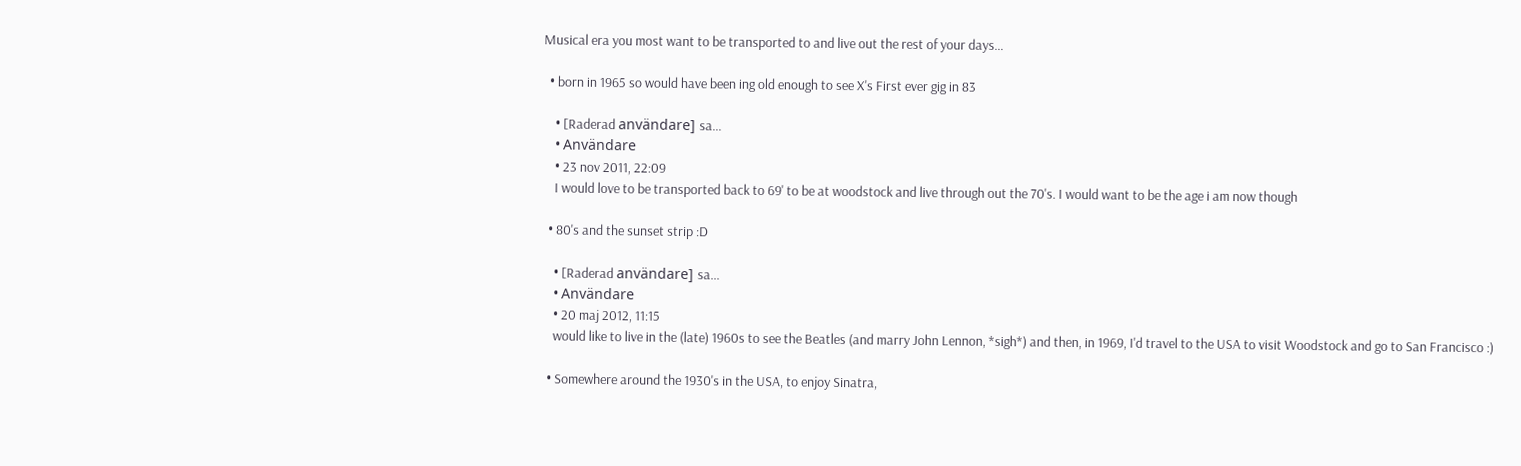Musical era you most want to be transported to and live out the rest of your days…

  • born in 1965 so would have been ing old enough to see X's First ever gig in 83

    • [Raderad användare] sa...
    • Användare
    • 23 nov 2011, 22:09
    I would love to be transported back to 69' to be at woodstock and live through out the 70's. I would want to be the age i am now though

  • 80's and the sunset strip :D

    • [Raderad användare] sa...
    • Användare
    • 20 maj 2012, 11:15
    would like to live in the (late) 1960s to see the Beatles (and marry John Lennon, *sigh*) and then, in 1969, I'd travel to the USA to visit Woodstock and go to San Francisco :)

  • Somewhere around the 1930's in the USA, to enjoy Sinatra,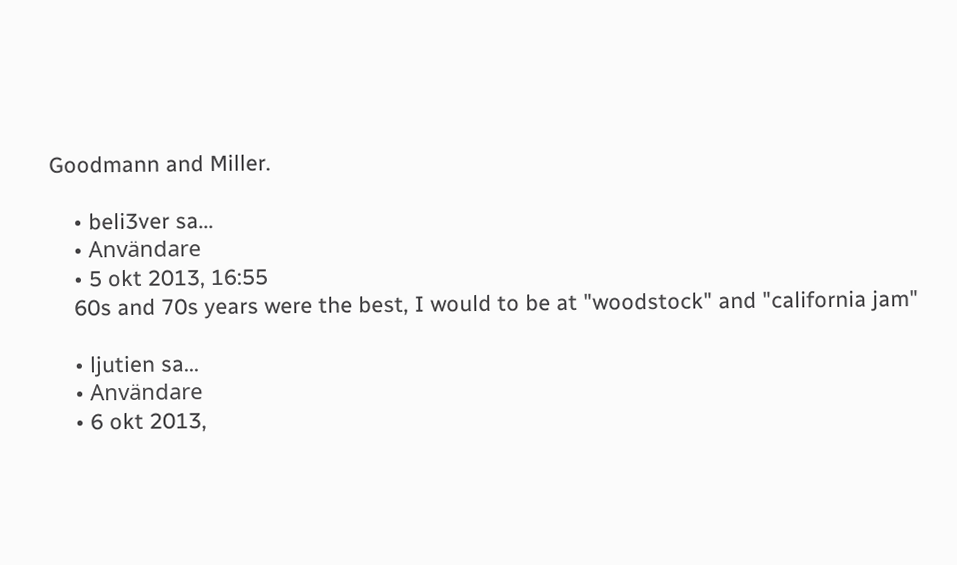Goodmann and Miller.

    • beli3ver sa...
    • Användare
    • 5 okt 2013, 16:55
    60s and 70s years were the best, I would to be at "woodstock" and "california jam"

    • ljutien sa...
    • Användare
    • 6 okt 2013,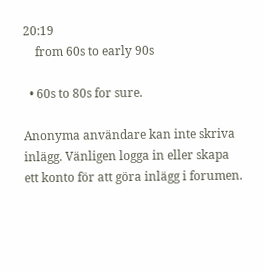20:19
    from 60s to early 90s

  • 60s to 80s for sure.

Anonyma användare kan inte skriva inlägg. Vänligen logga in eller skapa ett konto för att göra inlägg i forumen.